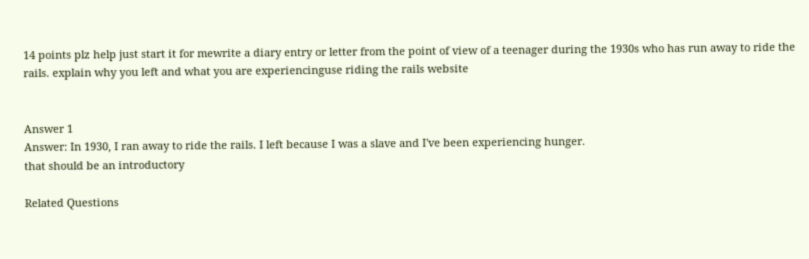14 points plz help just start it for mewrite a diary entry or letter from the point of view of a teenager during the 1930s who has run away to ride the rails. explain why you left and what you are experiencinguse riding the rails website


Answer 1
Answer: In 1930, I ran away to ride the rails. I left because I was a slave and I've been experiencing hunger.
that should be an introductory

Related Questions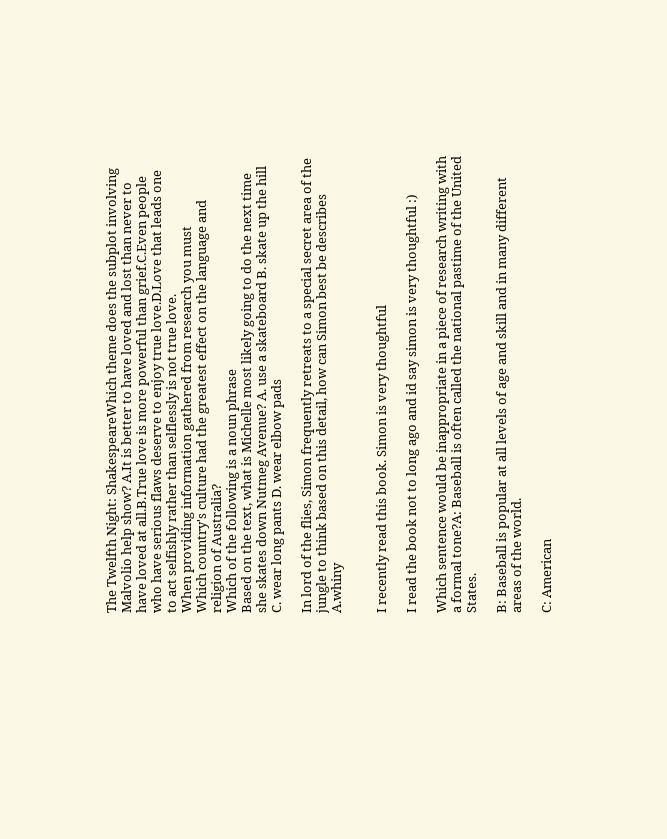The Twelfth Night: ShakespeareWhich theme does the subplot involving Malvolio help show? A.It is better to have loved and lost than never to have loved at all.B.True love is more powerful than grief.C.Even people who have serious flaws deserve to enjoy true love.D.Love that leads one to act selfishly rather than selflessly is not true love.
When providing information gathered from research you must
Which country's culture had the greatest effect on the language and religion of Australia?
Which of the following is a noun phrase
Based on the text, what is Michelle most likely going to do the next time she skates down Nutmeg Avenue? A. use a skateboard B. skate up the hill C. wear long pants D. wear elbow pads

In lord of the flies, Simon frequently retreats to a special secret area of the jungle to think based on this detail, how can Simon best be describes A.whiny


I recently read this book. Simon is very thoughtful

I read the book not to long ago and id say simon is very thoughtful :)

Which sentence would be inappropriate in a piece of research writing with a formal tone?A: Baseball is often called the national pastime of the United States.

B: Baseball is popular at all levels of age and skill and in many different areas of the world.

C: American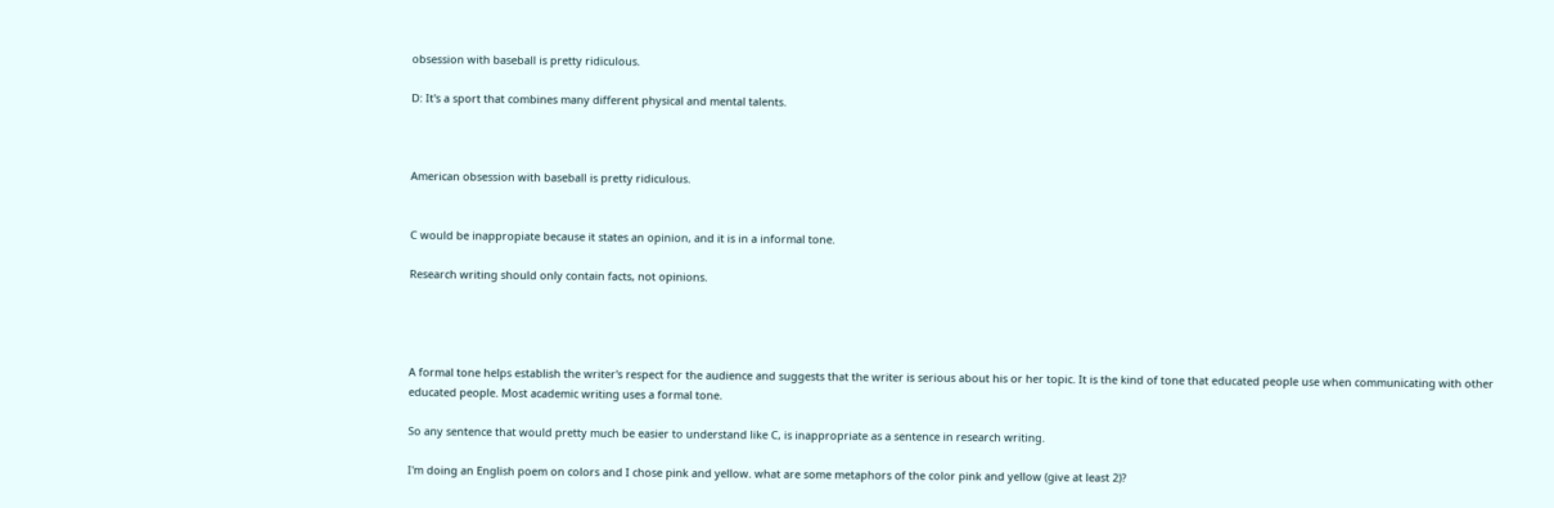obsession with baseball is pretty ridiculous.

D: It's a sport that combines many different physical and mental talents.



American obsession with baseball is pretty ridiculous.


C would be inappropiate because it states an opinion, and it is in a informal tone.

Research writing should only contain facts, not opinions.




A formal tone helps establish the writer's respect for the audience and suggests that the writer is serious about his or her topic. It is the kind of tone that educated people use when communicating with other educated people. Most academic writing uses a formal tone.

So any sentence that would pretty much be easier to understand like C, is inappropriate as a sentence in research writing.

I'm doing an English poem on colors and I chose pink and yellow. what are some metaphors of the color pink and yellow (give at least 2)?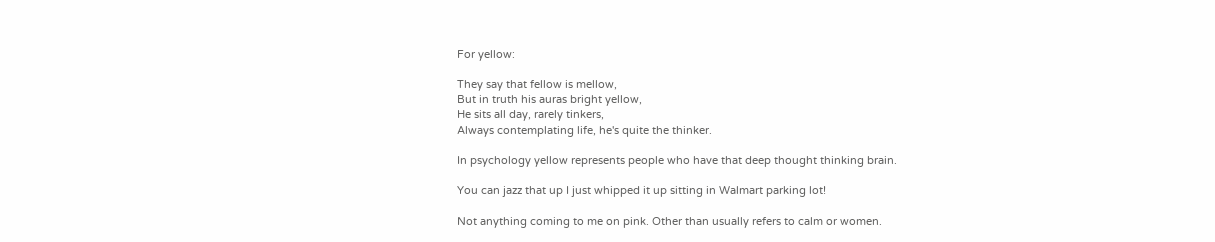For yellow:

They say that fellow is mellow,
But in truth his auras bright yellow,
He sits all day, rarely tinkers,
Always contemplating life, he's quite the thinker.

In psychology yellow represents people who have that deep thought thinking brain.

You can jazz that up I just whipped it up sitting in Walmart parking lot!

Not anything coming to me on pink. Other than usually refers to calm or women.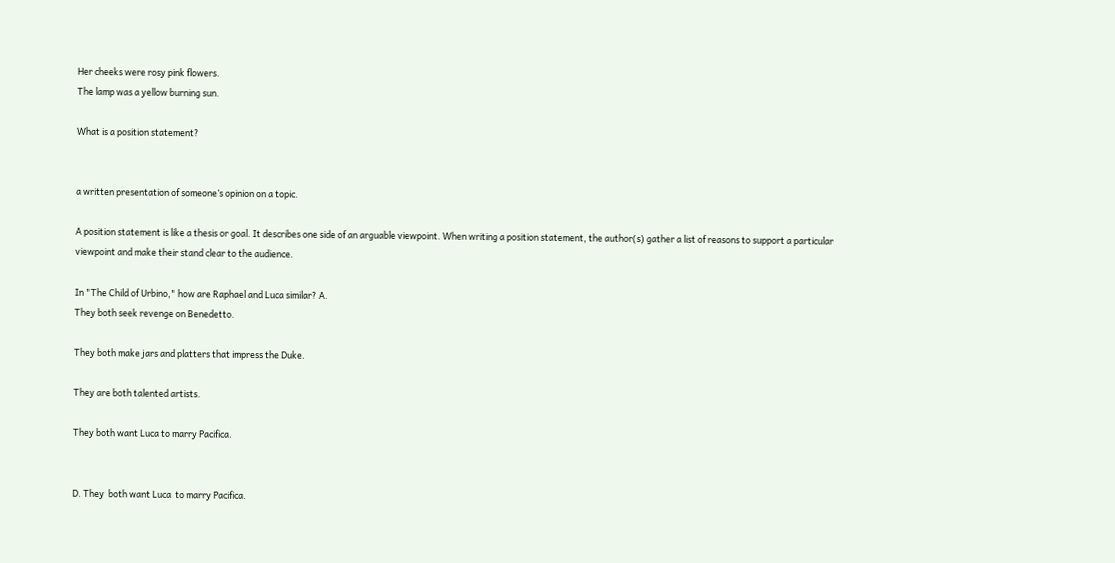Her cheeks were rosy pink flowers.
The lamp was a yellow burning sun.

What is a position statement?


a written presentation of someone’s opinion on a topic.

A position statement is like a thesis or goal. It describes one side of an arguable viewpoint. When writing a position statement, the author(s) gather a list of reasons to support a particular viewpoint and make their stand clear to the audience.

In "The Child of Urbino," how are Raphael and Luca similar? A.
They both seek revenge on Benedetto.

They both make jars and platters that impress the Duke.

They are both talented artists.

They both want Luca to marry Pacifica.


D. They  both want Luca  to marry Pacifica.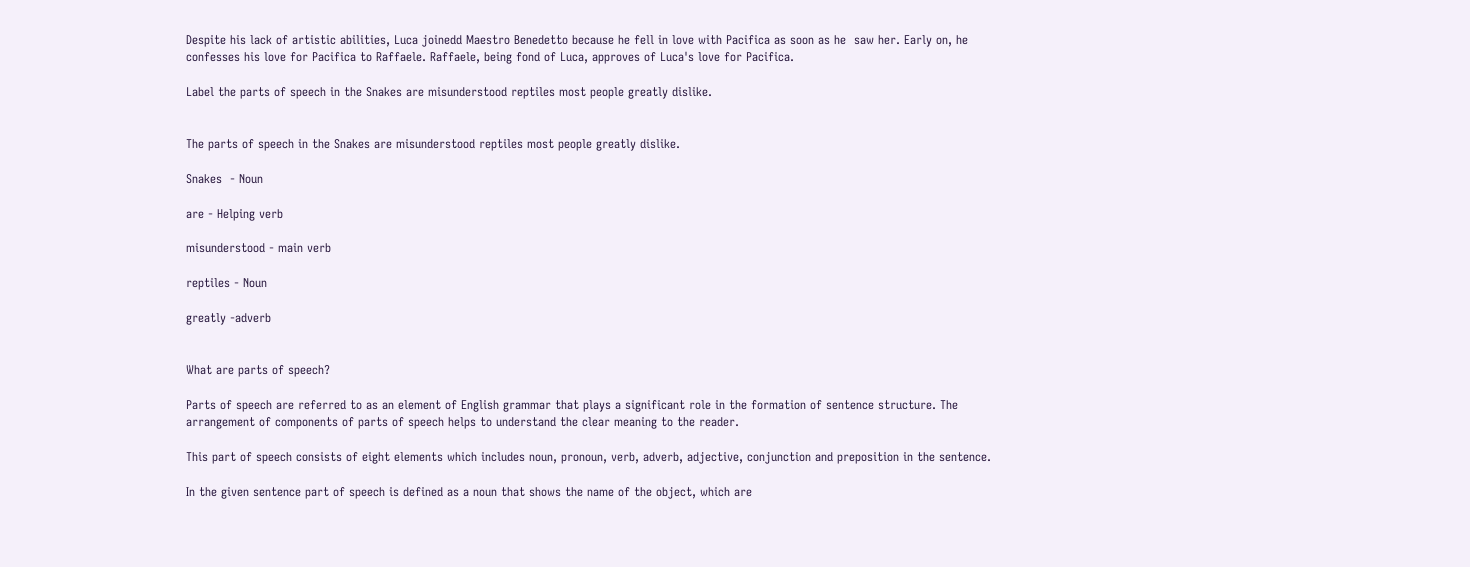Despite his lack of artistic abilities, Luca joinedd Maestro Benedetto because he fell in love with Pacifica as soon as he  saw her. Early on, he confesses his love for Pacifica to Raffaele. Raffaele, being fond of Luca, approves of Luca's love for Pacifica.

Label the parts of speech in the Snakes are misunderstood reptiles most people greatly dislike.


The parts of speech in the Snakes are misunderstood reptiles most people greatly dislike.

Snakes  - Noun

are - Helping verb

misunderstood - main verb

reptiles - Noun

greatly -adverb


What are parts of speech?

Parts of speech are referred to as an element of English grammar that plays a significant role in the formation of sentence structure. The arrangement of components of parts of speech helps to understand the clear meaning to the reader.

This part of speech consists of eight elements which includes noun, pronoun, verb, adverb, adjective, conjunction and preposition in the sentence.

In the given sentence part of speech is defined as a noun that shows the name of the object, which are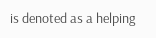is denoted as a helping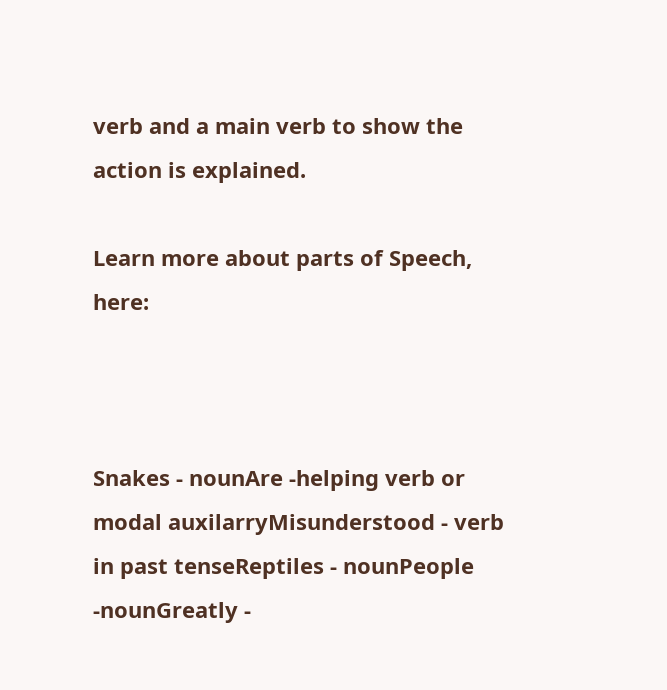verb and a main verb to show the action is explained.

Learn more about parts of Speech, here:



Snakes - nounAre -helping verb or modal auxilarryMisunderstood - verb in past tenseReptiles - nounPeople -nounGreatly -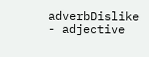adverbDislike - adjective